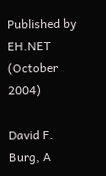Published by EH.NET (October 2004)

David F. Burg, A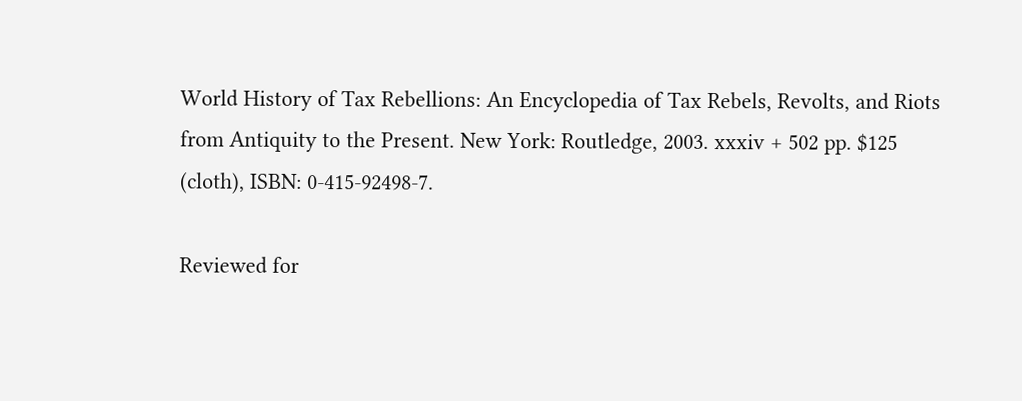World History of Tax Rebellions: An Encyclopedia of Tax Rebels, Revolts, and Riots from Antiquity to the Present. New York: Routledge, 2003. xxxiv + 502 pp. $125 (cloth), ISBN: 0-415-92498-7.

Reviewed for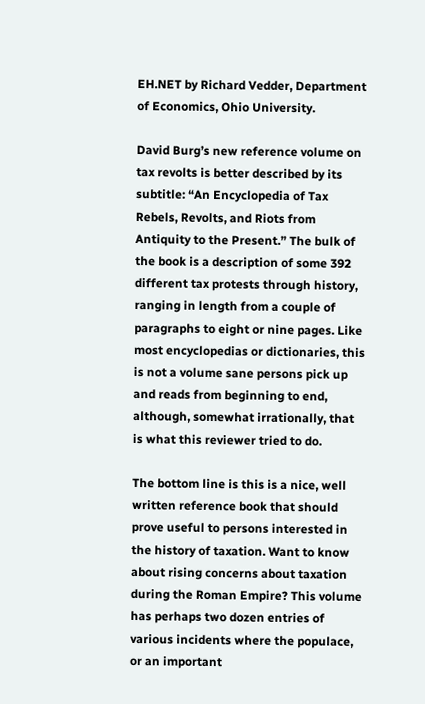EH.NET by Richard Vedder, Department of Economics, Ohio University.

David Burg’s new reference volume on tax revolts is better described by its subtitle: “An Encyclopedia of Tax Rebels, Revolts, and Riots from Antiquity to the Present.” The bulk of the book is a description of some 392 different tax protests through history, ranging in length from a couple of paragraphs to eight or nine pages. Like most encyclopedias or dictionaries, this is not a volume sane persons pick up and reads from beginning to end, although, somewhat irrationally, that is what this reviewer tried to do.

The bottom line is this is a nice, well written reference book that should prove useful to persons interested in the history of taxation. Want to know about rising concerns about taxation during the Roman Empire? This volume has perhaps two dozen entries of various incidents where the populace, or an important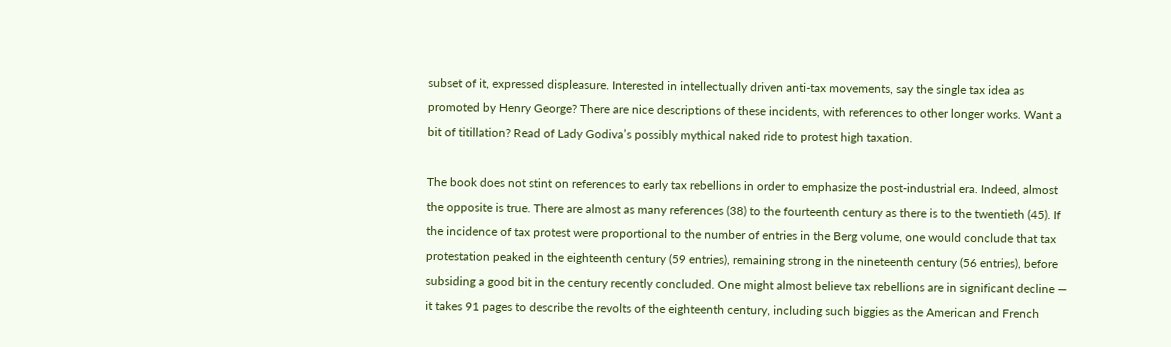subset of it, expressed displeasure. Interested in intellectually driven anti-tax movements, say the single tax idea as promoted by Henry George? There are nice descriptions of these incidents, with references to other longer works. Want a bit of titillation? Read of Lady Godiva’s possibly mythical naked ride to protest high taxation.

The book does not stint on references to early tax rebellions in order to emphasize the post-industrial era. Indeed, almost the opposite is true. There are almost as many references (38) to the fourteenth century as there is to the twentieth (45). If the incidence of tax protest were proportional to the number of entries in the Berg volume, one would conclude that tax protestation peaked in the eighteenth century (59 entries), remaining strong in the nineteenth century (56 entries), before subsiding a good bit in the century recently concluded. One might almost believe tax rebellions are in significant decline — it takes 91 pages to describe the revolts of the eighteenth century, including such biggies as the American and French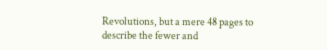Revolutions, but a mere 48 pages to describe the fewer and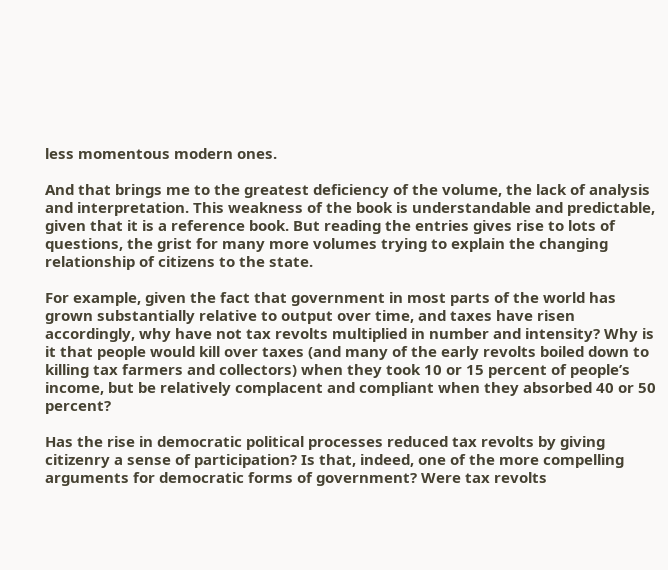less momentous modern ones.

And that brings me to the greatest deficiency of the volume, the lack of analysis and interpretation. This weakness of the book is understandable and predictable, given that it is a reference book. But reading the entries gives rise to lots of questions, the grist for many more volumes trying to explain the changing relationship of citizens to the state.

For example, given the fact that government in most parts of the world has grown substantially relative to output over time, and taxes have risen accordingly, why have not tax revolts multiplied in number and intensity? Why is it that people would kill over taxes (and many of the early revolts boiled down to killing tax farmers and collectors) when they took 10 or 15 percent of people’s income, but be relatively complacent and compliant when they absorbed 40 or 50 percent?

Has the rise in democratic political processes reduced tax revolts by giving citizenry a sense of participation? Is that, indeed, one of the more compelling arguments for democratic forms of government? Were tax revolts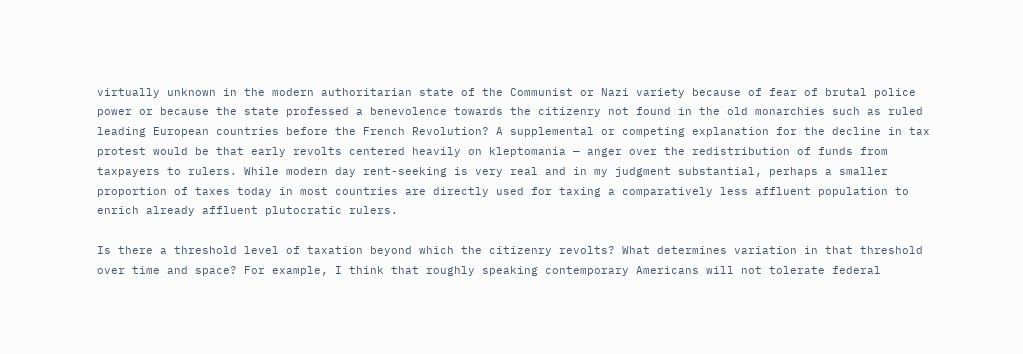virtually unknown in the modern authoritarian state of the Communist or Nazi variety because of fear of brutal police power or because the state professed a benevolence towards the citizenry not found in the old monarchies such as ruled leading European countries before the French Revolution? A supplemental or competing explanation for the decline in tax protest would be that early revolts centered heavily on kleptomania — anger over the redistribution of funds from taxpayers to rulers. While modern day rent-seeking is very real and in my judgment substantial, perhaps a smaller proportion of taxes today in most countries are directly used for taxing a comparatively less affluent population to enrich already affluent plutocratic rulers.

Is there a threshold level of taxation beyond which the citizenry revolts? What determines variation in that threshold over time and space? For example, I think that roughly speaking contemporary Americans will not tolerate federal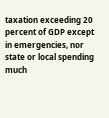taxation exceeding 20 percent of GDP except in emergencies, nor state or local spending much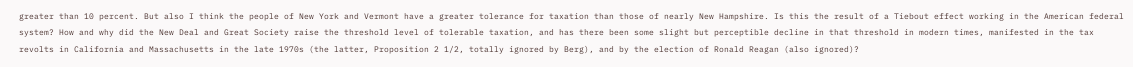greater than 10 percent. But also I think the people of New York and Vermont have a greater tolerance for taxation than those of nearly New Hampshire. Is this the result of a Tiebout effect working in the American federal system? How and why did the New Deal and Great Society raise the threshold level of tolerable taxation, and has there been some slight but perceptible decline in that threshold in modern times, manifested in the tax revolts in California and Massachusetts in the late 1970s (the latter, Proposition 2 1/2, totally ignored by Berg), and by the election of Ronald Reagan (also ignored)?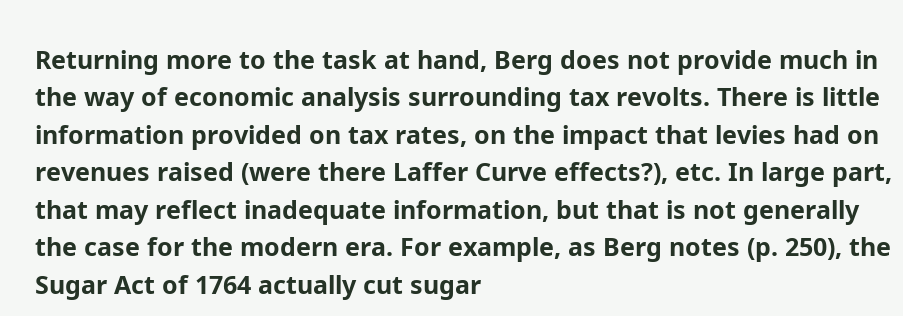Returning more to the task at hand, Berg does not provide much in the way of economic analysis surrounding tax revolts. There is little information provided on tax rates, on the impact that levies had on revenues raised (were there Laffer Curve effects?), etc. In large part, that may reflect inadequate information, but that is not generally the case for the modern era. For example, as Berg notes (p. 250), the Sugar Act of 1764 actually cut sugar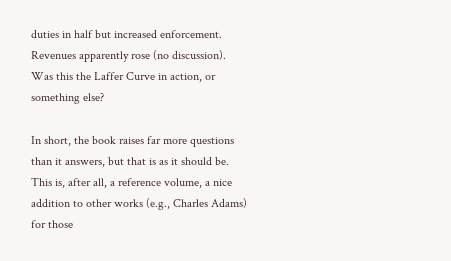duties in half but increased enforcement. Revenues apparently rose (no discussion). Was this the Laffer Curve in action, or something else?

In short, the book raises far more questions than it answers, but that is as it should be. This is, after all, a reference volume, a nice addition to other works (e.g., Charles Adams) for those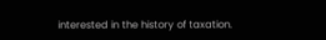interested in the history of taxation.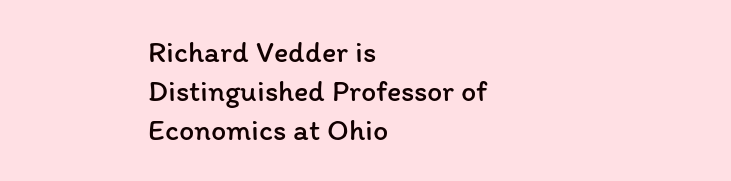Richard Vedder is Distinguished Professor of Economics at Ohio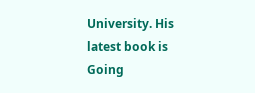University. His latest book is Going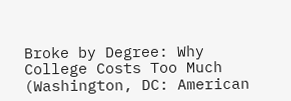Broke by Degree: Why College Costs Too Much (Washington, DC: American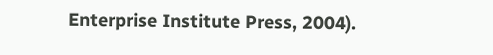Enterprise Institute Press, 2004).